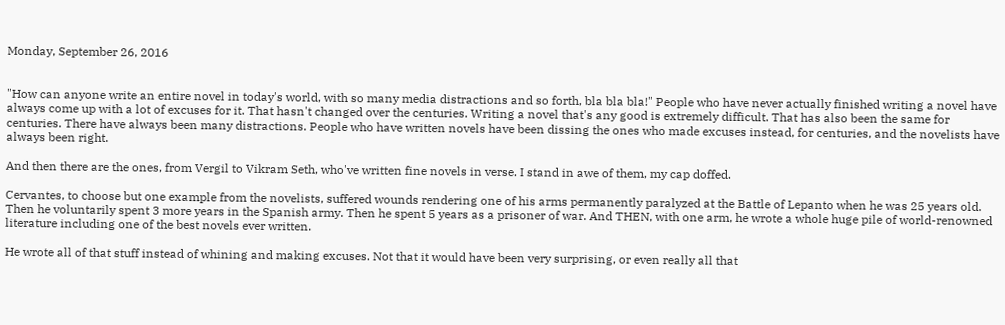Monday, September 26, 2016


"How can anyone write an entire novel in today's world, with so many media distractions and so forth, bla bla bla!" People who have never actually finished writing a novel have always come up with a lot of excuses for it. That hasn't changed over the centuries. Writing a novel that's any good is extremely difficult. That has also been the same for centuries. There have always been many distractions. People who have written novels have been dissing the ones who made excuses instead, for centuries, and the novelists have always been right.

And then there are the ones, from Vergil to Vikram Seth, who've written fine novels in verse. I stand in awe of them, my cap doffed.

Cervantes, to choose but one example from the novelists, suffered wounds rendering one of his arms permanently paralyzed at the Battle of Lepanto when he was 25 years old. Then he voluntarily spent 3 more years in the Spanish army. Then he spent 5 years as a prisoner of war. And THEN, with one arm, he wrote a whole huge pile of world-renowned literature including one of the best novels ever written.

He wrote all of that stuff instead of whining and making excuses. Not that it would have been very surprising, or even really all that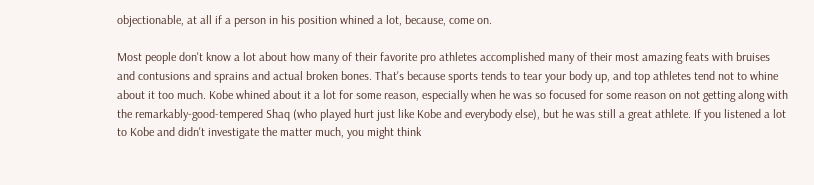objectionable, at all if a person in his position whined a lot, because, come on.

Most people don't know a lot about how many of their favorite pro athletes accomplished many of their most amazing feats with bruises and contusions and sprains and actual broken bones. That's because sports tends to tear your body up, and top athletes tend not to whine about it too much. Kobe whined about it a lot for some reason, especially when he was so focused for some reason on not getting along with the remarkably-good-tempered Shaq (who played hurt just like Kobe and everybody else), but he was still a great athlete. If you listened a lot to Kobe and didn't investigate the matter much, you might think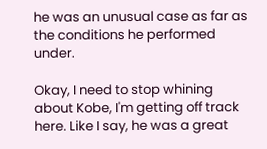he was an unusual case as far as the conditions he performed under.

Okay, I need to stop whining about Kobe, I'm getting off track here. Like I say, he was a great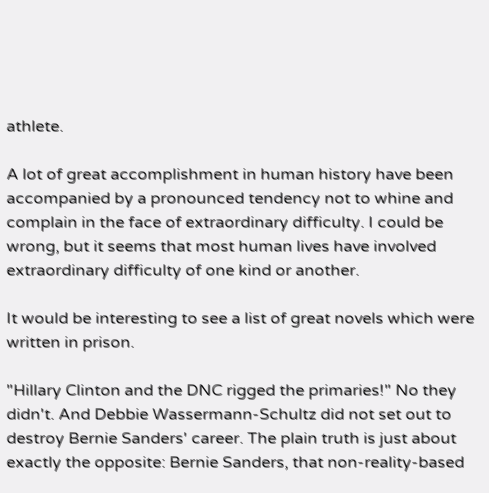athlete.

A lot of great accomplishment in human history have been accompanied by a pronounced tendency not to whine and complain in the face of extraordinary difficulty. I could be wrong, but it seems that most human lives have involved extraordinary difficulty of one kind or another.

It would be interesting to see a list of great novels which were written in prison.

"Hillary Clinton and the DNC rigged the primaries!" No they didn't. And Debbie Wassermann-Schultz did not set out to destroy Bernie Sanders' career. The plain truth is just about exactly the opposite: Bernie Sanders, that non-reality-based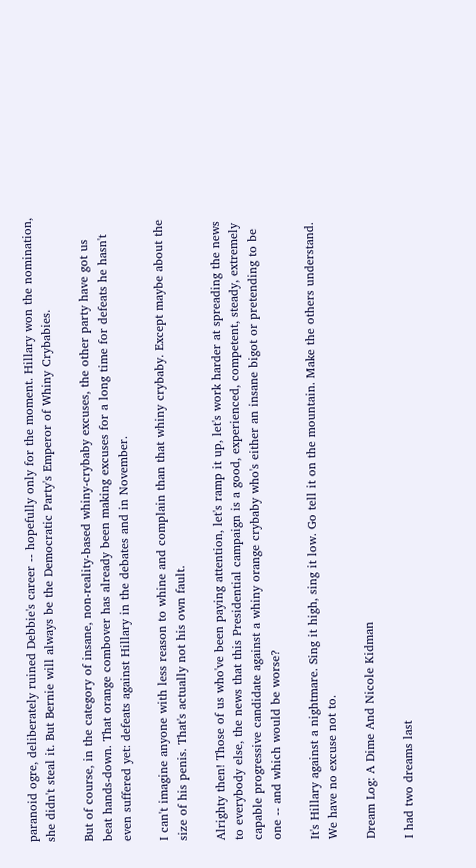paranoid ogre, deliberately ruined Debbie's career -- hopefully only for the moment. Hillary won the nomination, she didn't steal it. But Bernie will always be the Democratic Party's Emperor of Whiny Crybabies.

But of course, in the category of insane, non-reality-based whiny-crybaby excuses, the other party have got us beat hands-down. That orange combover has already been making excuses for a long time for defeats he hasn't even suffered yet: defeats against Hillary in the debates and in November.

I can't imagine anyone with less reason to whine and complain than that whiny crybaby. Except maybe about the size of his penis. That's actually not his own fault.

Alrighty then! Those of us who've been paying attention, let's ramp it up, let's work harder at spreading the news to everybody else, the news that this Presidential campaign is a good, experienced, competent, steady, extremely capable progressive candidate against a whiny orange crybaby who's either an insane bigot or pretending to be one -- and which would be worse?

It's Hillary against a nightmare. Sing it high, sing it low. Go tell it on the mountain. Make the others understand. We have no excuse not to.

Dream Log: A Dime And Nicole Kidman

I had two dreams last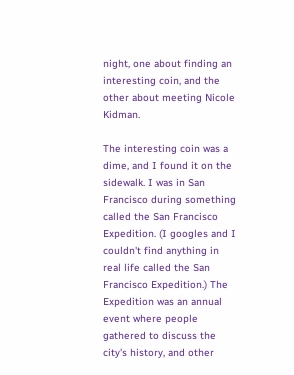night, one about finding an interesting coin, and the other about meeting Nicole Kidman.

The interesting coin was a dime, and I found it on the sidewalk. I was in San Francisco during something called the San Francisco Expedition. (I googles and I couldn't find anything in real life called the San Francisco Expedition.) The Expedition was an annual event where people gathered to discuss the city's history, and other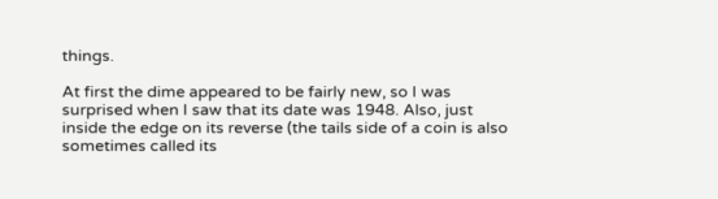things.

At first the dime appeared to be fairly new, so I was surprised when I saw that its date was 1948. Also, just inside the edge on its reverse (the tails side of a coin is also sometimes called its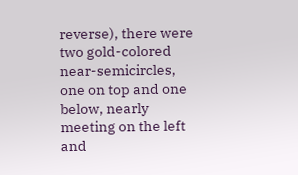reverse), there were two gold-colored near-semicircles, one on top and one below, nearly meeting on the left and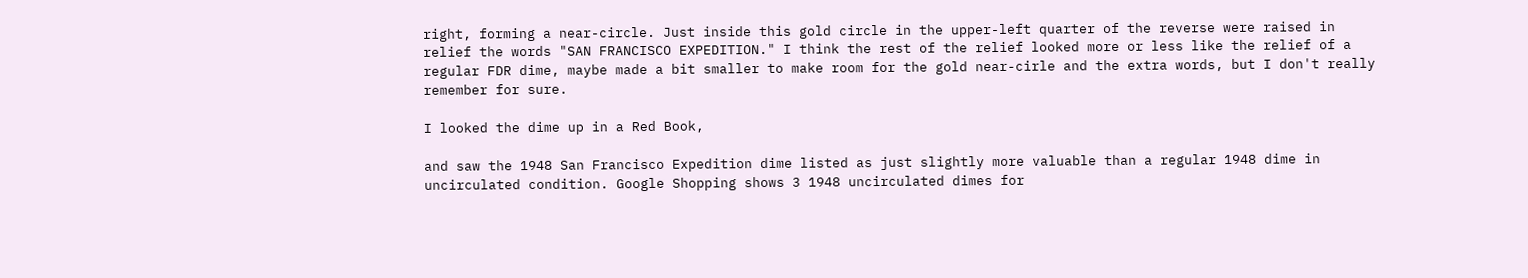right, forming a near-circle. Just inside this gold circle in the upper-left quarter of the reverse were raised in relief the words "SAN FRANCISCO EXPEDITION." I think the rest of the relief looked more or less like the relief of a regular FDR dime, maybe made a bit smaller to make room for the gold near-cirle and the extra words, but I don't really remember for sure.

I looked the dime up in a Red Book,

and saw the 1948 San Francisco Expedition dime listed as just slightly more valuable than a regular 1948 dime in uncirculated condition. Google Shopping shows 3 1948 uncirculated dimes for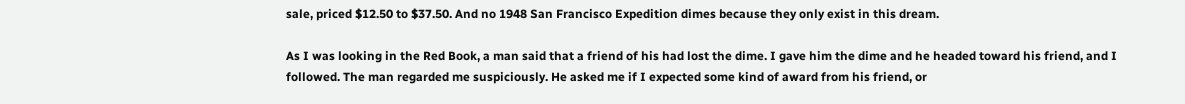sale, priced $12.50 to $37.50. And no 1948 San Francisco Expedition dimes because they only exist in this dream.

As I was looking in the Red Book, a man said that a friend of his had lost the dime. I gave him the dime and he headed toward his friend, and I followed. The man regarded me suspiciously. He asked me if I expected some kind of award from his friend, or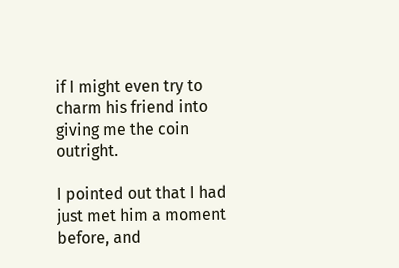if I might even try to charm his friend into giving me the coin outright.

I pointed out that I had just met him a moment before, and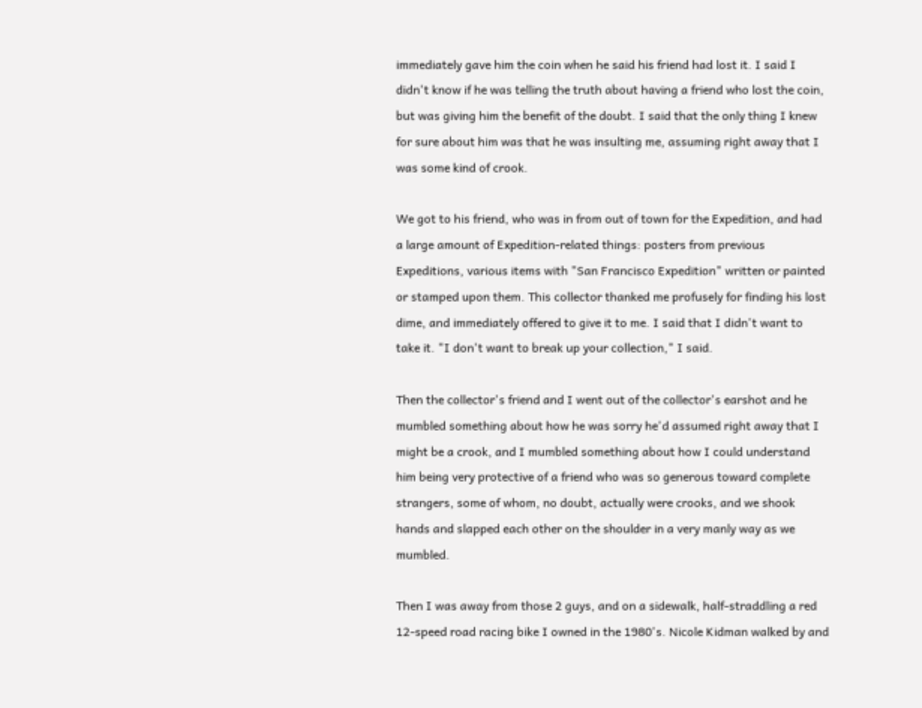immediately gave him the coin when he said his friend had lost it. I said I didn't know if he was telling the truth about having a friend who lost the coin, but was giving him the benefit of the doubt. I said that the only thing I knew for sure about him was that he was insulting me, assuming right away that I was some kind of crook.

We got to his friend, who was in from out of town for the Expedition, and had a large amount of Expedition-related things: posters from previous Expeditions, various items with "San Francisco Expedition" written or painted or stamped upon them. This collector thanked me profusely for finding his lost dime, and immediately offered to give it to me. I said that I didn't want to take it. "I don't want to break up your collection," I said.

Then the collector's friend and I went out of the collector's earshot and he mumbled something about how he was sorry he'd assumed right away that I might be a crook, and I mumbled something about how I could understand him being very protective of a friend who was so generous toward complete strangers, some of whom, no doubt, actually were crooks, and we shook hands and slapped each other on the shoulder in a very manly way as we mumbled.

Then I was away from those 2 guys, and on a sidewalk, half-straddling a red 12-speed road racing bike I owned in the 1980's. Nicole Kidman walked by and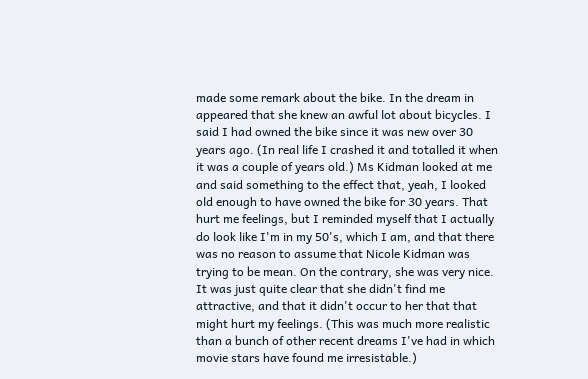made some remark about the bike. In the dream in appeared that she knew an awful lot about bicycles. I said I had owned the bike since it was new over 30 years ago. (In real life I crashed it and totalled it when it was a couple of years old.) Ms Kidman looked at me and said something to the effect that, yeah, I looked old enough to have owned the bike for 30 years. That hurt me feelings, but I reminded myself that I actually do look like I'm in my 50's, which I am, and that there was no reason to assume that Nicole Kidman was trying to be mean. On the contrary, she was very nice. It was just quite clear that she didn't find me attractive, and that it didn't occur to her that that might hurt my feelings. (This was much more realistic than a bunch of other recent dreams I've had in which movie stars have found me irresistable.)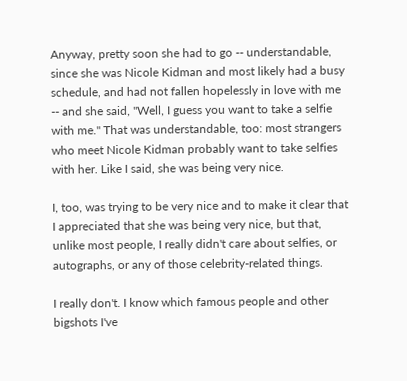Anyway, pretty soon she had to go -- understandable, since she was Nicole Kidman and most likely had a busy schedule, and had not fallen hopelessly in love with me -- and she said, "Well, I guess you want to take a selfie with me." That was understandable, too: most strangers who meet Nicole Kidman probably want to take selfies with her. Like I said, she was being very nice.

I, too, was trying to be very nice and to make it clear that I appreciated that she was being very nice, but that, unlike most people, I really didn't care about selfies, or autographs, or any of those celebrity-related things.

I really don't. I know which famous people and other bigshots I've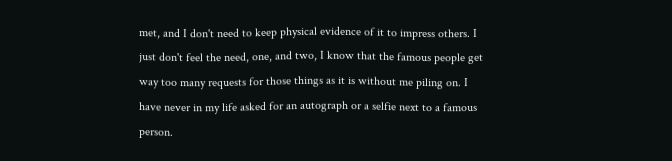met, and I don't need to keep physical evidence of it to impress others. I just don't feel the need, one, and two, I know that the famous people get way too many requests for those things as it is without me piling on. I have never in my life asked for an autograph or a selfie next to a famous person.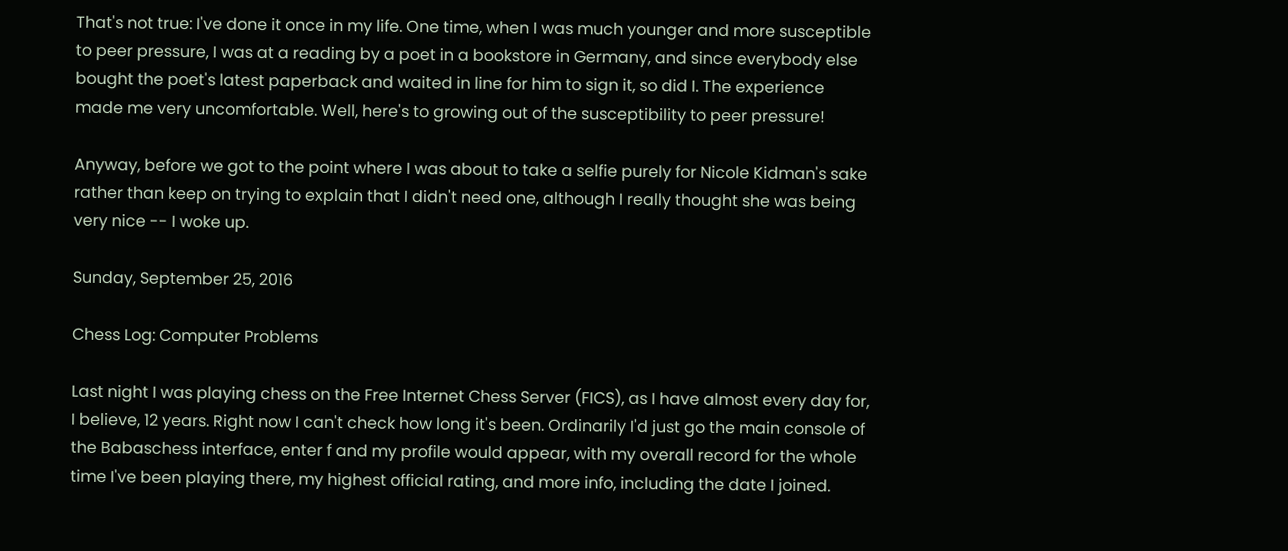That's not true: I've done it once in my life. One time, when I was much younger and more susceptible to peer pressure, I was at a reading by a poet in a bookstore in Germany, and since everybody else bought the poet's latest paperback and waited in line for him to sign it, so did I. The experience made me very uncomfortable. Well, here's to growing out of the susceptibility to peer pressure!

Anyway, before we got to the point where I was about to take a selfie purely for Nicole Kidman's sake rather than keep on trying to explain that I didn't need one, although I really thought she was being very nice -- I woke up.

Sunday, September 25, 2016

Chess Log: Computer Problems

Last night I was playing chess on the Free Internet Chess Server (FICS), as I have almost every day for, I believe, 12 years. Right now I can't check how long it's been. Ordinarily I'd just go the main console of the Babaschess interface, enter f and my profile would appear, with my overall record for the whole time I've been playing there, my highest official rating, and more info, including the date I joined.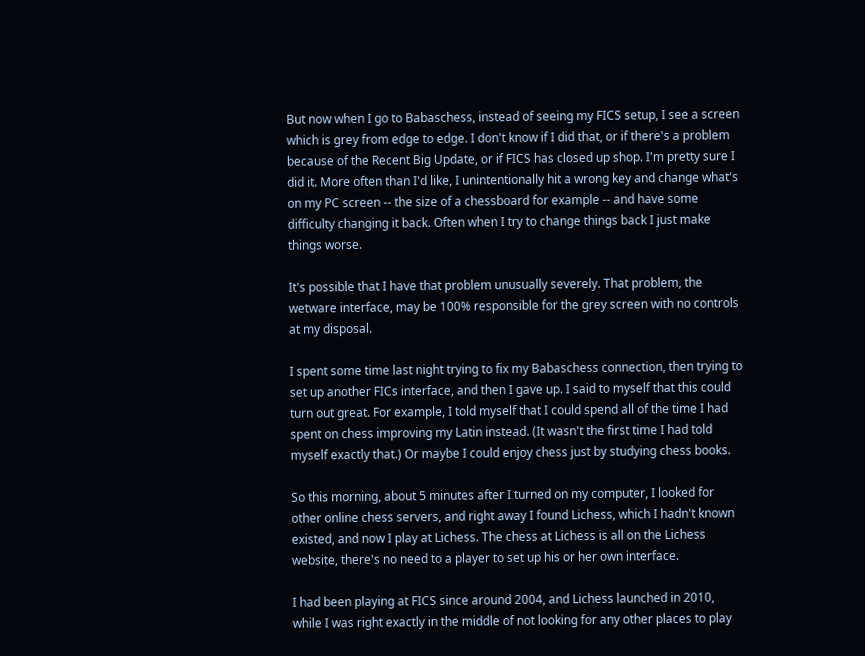But now when I go to Babaschess, instead of seeing my FICS setup, I see a screen which is grey from edge to edge. I don't know if I did that, or if there's a problem because of the Recent Big Update, or if FICS has closed up shop. I'm pretty sure I did it. More often than I'd like, I unintentionally hit a wrong key and change what's on my PC screen -- the size of a chessboard for example -- and have some difficulty changing it back. Often when I try to change things back I just make things worse.

It's possible that I have that problem unusually severely. That problem, the wetware interface, may be 100% responsible for the grey screen with no controls at my disposal.

I spent some time last night trying to fix my Babaschess connection, then trying to set up another FICs interface, and then I gave up. I said to myself that this could turn out great. For example, I told myself that I could spend all of the time I had spent on chess improving my Latin instead. (It wasn't the first time I had told myself exactly that.) Or maybe I could enjoy chess just by studying chess books.

So this morning, about 5 minutes after I turned on my computer, I looked for other online chess servers, and right away I found Lichess, which I hadn't known existed, and now I play at Lichess. The chess at Lichess is all on the Lichess website, there's no need to a player to set up his or her own interface.

I had been playing at FICS since around 2004, and Lichess launched in 2010, while I was right exactly in the middle of not looking for any other places to play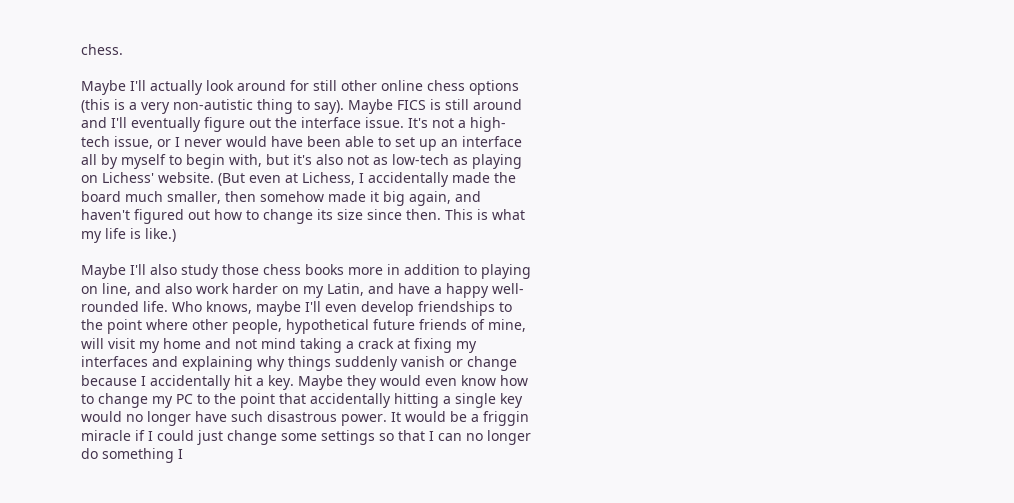chess.

Maybe I'll actually look around for still other online chess options (this is a very non-autistic thing to say). Maybe FICS is still around and I'll eventually figure out the interface issue. It's not a high-tech issue, or I never would have been able to set up an interface all by myself to begin with, but it's also not as low-tech as playing on Lichess' website. (But even at Lichess, I accidentally made the board much smaller, then somehow made it big again, and haven't figured out how to change its size since then. This is what my life is like.)

Maybe I'll also study those chess books more in addition to playing on line, and also work harder on my Latin, and have a happy well-rounded life. Who knows, maybe I'll even develop friendships to the point where other people, hypothetical future friends of mine, will visit my home and not mind taking a crack at fixing my interfaces and explaining why things suddenly vanish or change because I accidentally hit a key. Maybe they would even know how to change my PC to the point that accidentally hitting a single key would no longer have such disastrous power. It would be a friggin miracle if I could just change some settings so that I can no longer do something I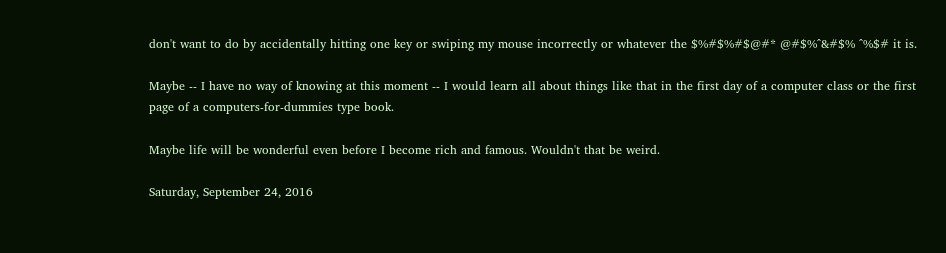don't want to do by accidentally hitting one key or swiping my mouse incorrectly or whatever the $%#$%#$@#* @#$%^&#$% ^%$# it is.

Maybe -- I have no way of knowing at this moment -- I would learn all about things like that in the first day of a computer class or the first page of a computers-for-dummies type book.

Maybe life will be wonderful even before I become rich and famous. Wouldn't that be weird.

Saturday, September 24, 2016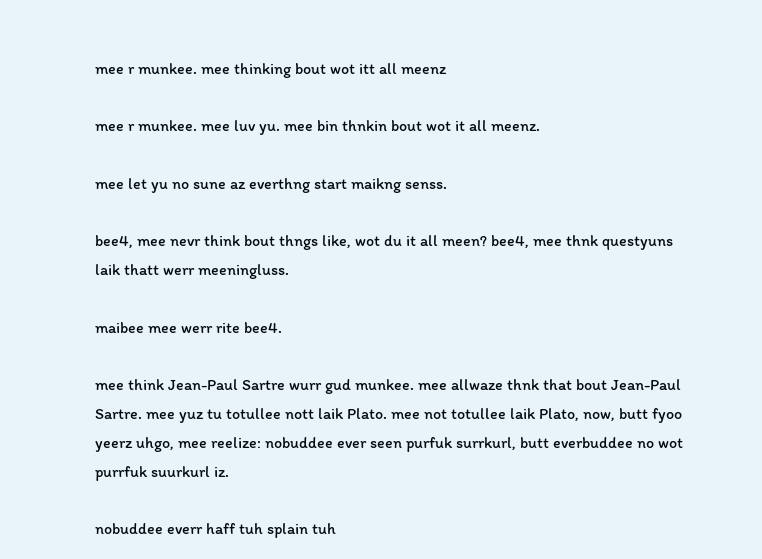mee r munkee. mee thinking bout wot itt all meenz

mee r munkee. mee luv yu. mee bin thnkin bout wot it all meenz.

mee let yu no sune az everthng start maikng senss.

bee4, mee nevr think bout thngs like, wot du it all meen? bee4, mee thnk questyuns laik thatt werr meeningluss.

maibee mee werr rite bee4.

mee think Jean-Paul Sartre wurr gud munkee. mee allwaze thnk that bout Jean-Paul Sartre. mee yuz tu totullee nott laik Plato. mee not totullee laik Plato, now, butt fyoo yeerz uhgo, mee reelize: nobuddee ever seen purfuk surrkurl, butt everbuddee no wot purrfuk suurkurl iz.

nobuddee everr haff tuh splain tuh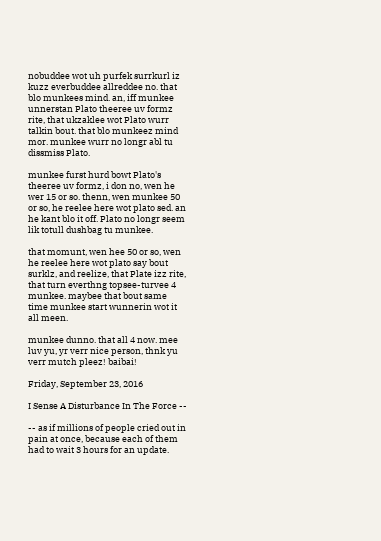nobuddee wot uh purfek surrkurl iz kuzz everbuddee allreddee no. that blo munkees mind. an, iff munkee unnerstan Plato theeree uv formz rite, that ukzaklee wot Plato wurr talkin bout. that blo munkeez mind mor. munkee wurr no longr abl tu dissmiss Plato.

munkee furst hurd bowt Plato's theeree uv formz, i don no, wen he wer 15 or so. thenn, wen munkee 50 or so, he reelee here wot plato sed. an he kant blo it off. Plato no longr seem lik totull dushbag tu munkee.

that momunt, wen hee 50 or so, wen he reelee here wot plato say bout surklz, and reelize, that Plate izz rite, that turn everthng topsee-turvee 4 munkee. maybee that bout same time munkee start wunnerin wot it all meen.

munkee dunno. that all 4 now. mee luv yu, yr verr nice person, thnk yu verr mutch pleez! baibai!

Friday, September 23, 2016

I Sense A Disturbance In The Force --

-- as if millions of people cried out in pain at once, because each of them had to wait 3 hours for an update.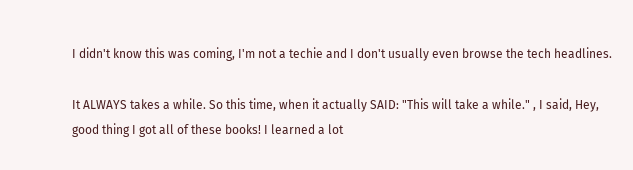I didn't know this was coming, I'm not a techie and I don't usually even browse the tech headlines.

It ALWAYS takes a while. So this time, when it actually SAID: "This will take a while." , I said, Hey, good thing I got all of these books! I learned a lot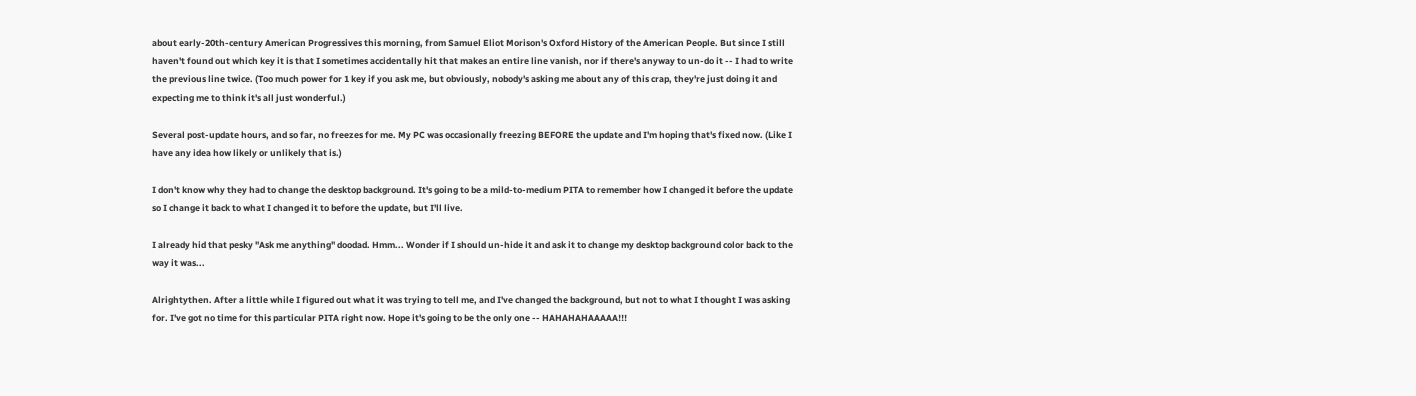about early-20th-century American Progressives this morning, from Samuel Eliot Morison's Oxford History of the American People. But since I still haven't found out which key it is that I sometimes accidentally hit that makes an entire line vanish, nor if there's anyway to un-do it -- I had to write the previous line twice. (Too much power for 1 key if you ask me, but obviously, nobody's asking me about any of this crap, they're just doing it and expecting me to think it's all just wonderful.)

Several post-update hours, and so far, no freezes for me. My PC was occasionally freezing BEFORE the update and I'm hoping that's fixed now. (Like I have any idea how likely or unlikely that is.)

I don't know why they had to change the desktop background. It's going to be a mild-to-medium PITA to remember how I changed it before the update so I change it back to what I changed it to before the update, but I'll live.

I already hid that pesky "Ask me anything" doodad. Hmm... Wonder if I should un-hide it and ask it to change my desktop background color back to the way it was...

Alrightythen. After a little while I figured out what it was trying to tell me, and I've changed the background, but not to what I thought I was asking for. I've got no time for this particular PITA right now. Hope it's going to be the only one -- HAHAHAHAAAAA!!!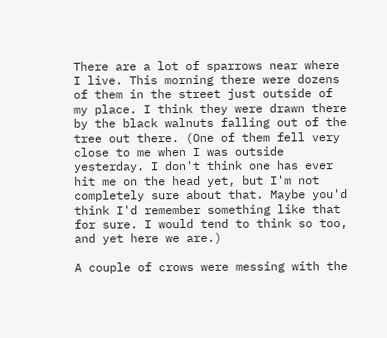There are a lot of sparrows near where I live. This morning there were dozens of them in the street just outside of my place. I think they were drawn there by the black walnuts falling out of the tree out there. (One of them fell very close to me when I was outside yesterday. I don't think one has ever hit me on the head yet, but I'm not completely sure about that. Maybe you'd think I'd remember something like that for sure. I would tend to think so too, and yet here we are.)

A couple of crows were messing with the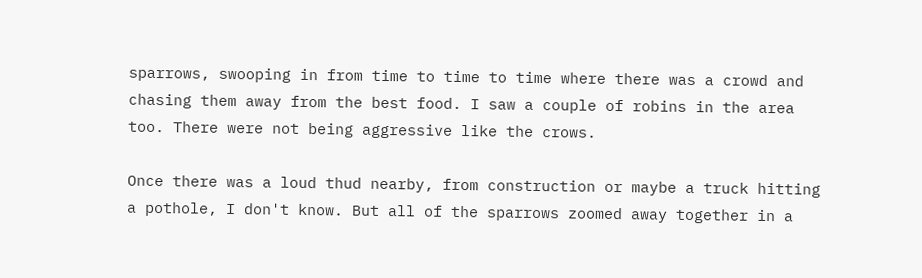sparrows, swooping in from time to time to time where there was a crowd and chasing them away from the best food. I saw a couple of robins in the area too. There were not being aggressive like the crows.

Once there was a loud thud nearby, from construction or maybe a truck hitting a pothole, I don't know. But all of the sparrows zoomed away together in a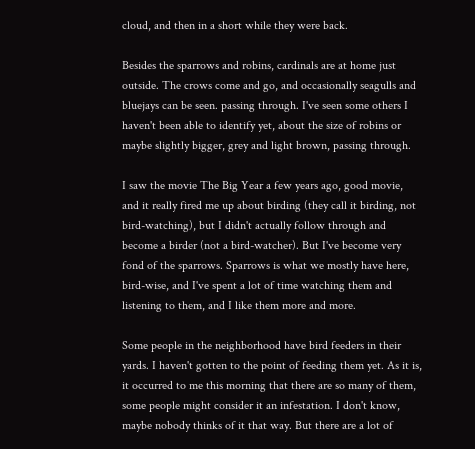cloud, and then in a short while they were back.

Besides the sparrows and robins, cardinals are at home just outside. The crows come and go, and occasionally seagulls and bluejays can be seen. passing through. I've seen some others I haven't been able to identify yet, about the size of robins or maybe slightly bigger, grey and light brown, passing through.

I saw the movie The Big Year a few years ago, good movie, and it really fired me up about birding (they call it birding, not bird-watching), but I didn't actually follow through and become a birder (not a bird-watcher). But I've become very fond of the sparrows. Sparrows is what we mostly have here, bird-wise, and I've spent a lot of time watching them and listening to them, and I like them more and more.

Some people in the neighborhood have bird feeders in their yards. I haven't gotten to the point of feeding them yet. As it is, it occurred to me this morning that there are so many of them, some people might consider it an infestation. I don't know, maybe nobody thinks of it that way. But there are a lot of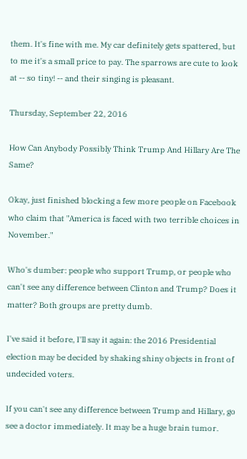them. It's fine with me. My car definitely gets spattered, but to me it's a small price to pay. The sparrows are cute to look at -- so tiny! -- and their singing is pleasant.

Thursday, September 22, 2016

How Can Anybody Possibly Think Trump And Hillary Are The Same?

Okay, just finished blocking a few more people on Facebook who claim that "America is faced with two terrible choices in November."

Who's dumber: people who support Trump, or people who can't see any difference between Clinton and Trump? Does it matter? Both groups are pretty dumb.

I've said it before, I'll say it again: the 2016 Presidential election may be decided by shaking shiny objects in front of undecided voters.

If you can't see any difference between Trump and Hillary, go see a doctor immediately. It may be a huge brain tumor.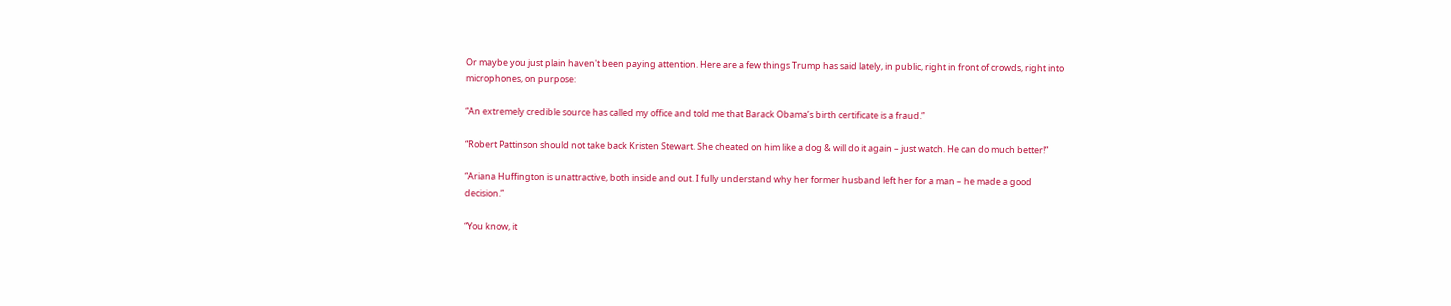Or maybe you just plain haven't been paying attention. Here are a few things Trump has said lately, in public, right in front of crowds, right into microphones, on purpose:

“An extremely credible source has called my office and told me that Barack Obama’s birth certificate is a fraud.”

“Robert Pattinson should not take back Kristen Stewart. She cheated on him like a dog & will do it again – just watch. He can do much better!”

“Ariana Huffington is unattractive, both inside and out. I fully understand why her former husband left her for a man – he made a good decision.”

“You know, it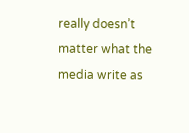really doesn’t matter what the media write as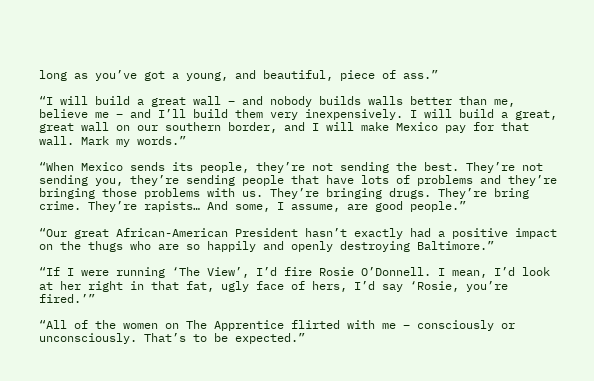long as you’ve got a young, and beautiful, piece of ass.”

“I will build a great wall – and nobody builds walls better than me, believe me – and I’ll build them very inexpensively. I will build a great, great wall on our southern border, and I will make Mexico pay for that wall. Mark my words.”

“When Mexico sends its people, they’re not sending the best. They’re not sending you, they’re sending people that have lots of problems and they’re bringing those problems with us. They’re bringing drugs. They’re bring crime. They’re rapists… And some, I assume, are good people.”

“Our great African-American President hasn’t exactly had a positive impact on the thugs who are so happily and openly destroying Baltimore.”

“If I were running ‘The View’, I’d fire Rosie O’Donnell. I mean, I’d look at her right in that fat, ugly face of hers, I’d say ‘Rosie, you’re fired.’”

“All of the women on The Apprentice flirted with me – consciously or unconsciously. That’s to be expected.”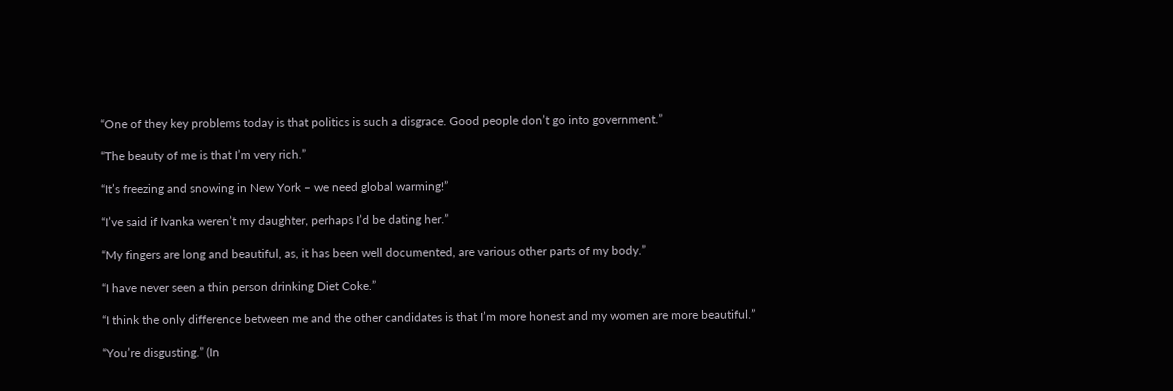“One of they key problems today is that politics is such a disgrace. Good people don’t go into government.”

“The beauty of me is that I’m very rich.”

“It’s freezing and snowing in New York – we need global warming!”

“I’ve said if Ivanka weren’t my daughter, perhaps I’d be dating her.”

“My fingers are long and beautiful, as, it has been well documented, are various other parts of my body.”

“I have never seen a thin person drinking Diet Coke.”

“I think the only difference between me and the other candidates is that I’m more honest and my women are more beautiful.”

“You’re disgusting.” (In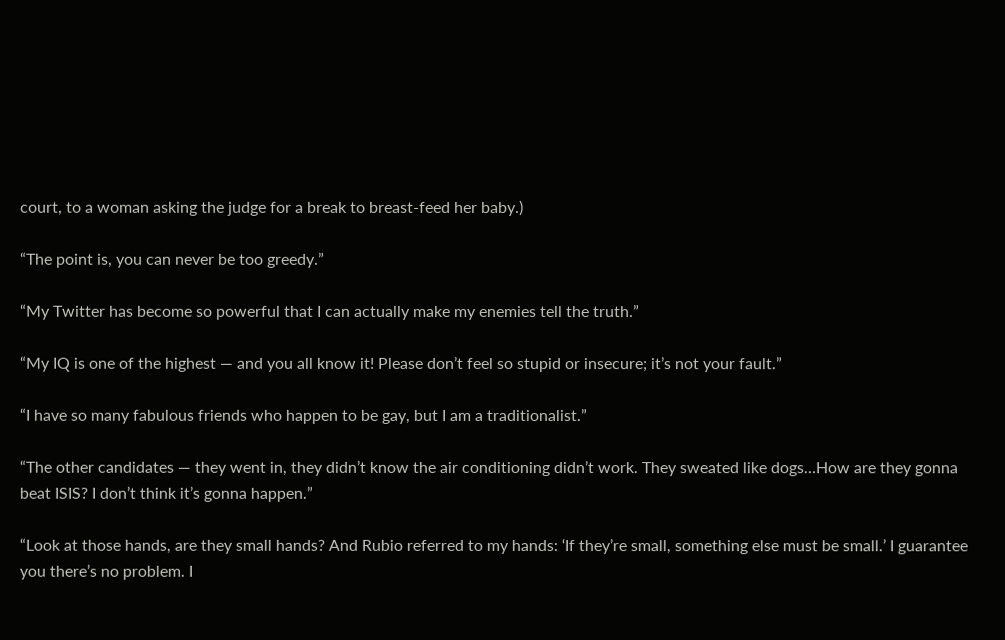court, to a woman asking the judge for a break to breast-feed her baby.)

“The point is, you can never be too greedy.”

“My Twitter has become so powerful that I can actually make my enemies tell the truth.”

“My IQ is one of the highest — and you all know it! Please don’t feel so stupid or insecure; it’s not your fault.”

“I have so many fabulous friends who happen to be gay, but I am a traditionalist.”

“The other candidates — they went in, they didn’t know the air conditioning didn’t work. They sweated like dogs…How are they gonna beat ISIS? I don’t think it’s gonna happen.”

“Look at those hands, are they small hands? And Rubio referred to my hands: ‘If they’re small, something else must be small.’ I guarantee you there’s no problem. I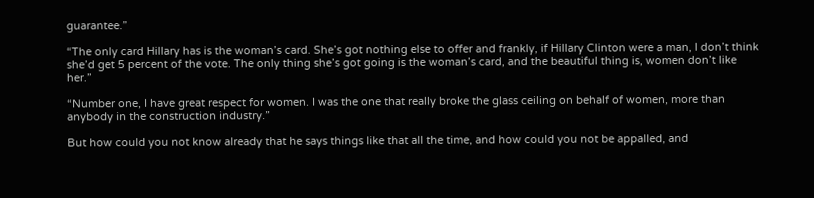guarantee.”

“The only card Hillary has is the woman’s card. She’s got nothing else to offer and frankly, if Hillary Clinton were a man, I don’t think she’d get 5 percent of the vote. The only thing she’s got going is the woman’s card, and the beautiful thing is, women don’t like her.”

“Number one, I have great respect for women. I was the one that really broke the glass ceiling on behalf of women, more than anybody in the construction industry.”

But how could you not know already that he says things like that all the time, and how could you not be appalled, and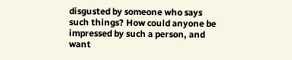disgusted by someone who says such things? How could anyone be impressed by such a person, and want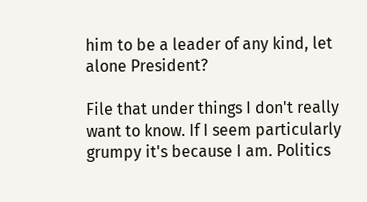him to be a leader of any kind, let alone President?

File that under things I don't really want to know. If I seem particularly grumpy it's because I am. Politics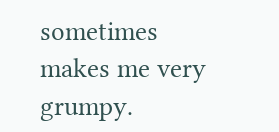sometimes makes me very grumpy.